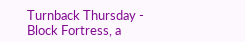Turnback Thursday - Block Fortress, a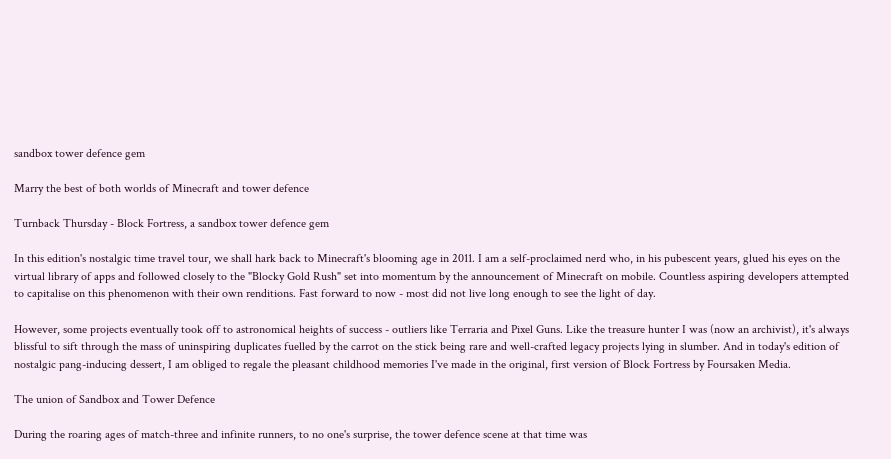sandbox tower defence gem

Marry the best of both worlds of Minecraft and tower defence

Turnback Thursday - Block Fortress, a sandbox tower defence gem

In this edition's nostalgic time travel tour, we shall hark back to Minecraft's blooming age in 2011. I am a self-proclaimed nerd who, in his pubescent years, glued his eyes on the virtual library of apps and followed closely to the "Blocky Gold Rush" set into momentum by the announcement of Minecraft on mobile. Countless aspiring developers attempted to capitalise on this phenomenon with their own renditions. Fast forward to now - most did not live long enough to see the light of day.

However, some projects eventually took off to astronomical heights of success - outliers like Terraria and Pixel Guns. Like the treasure hunter I was (now an archivist), it's always blissful to sift through the mass of uninspiring duplicates fuelled by the carrot on the stick being rare and well-crafted legacy projects lying in slumber. And in today's edition of nostalgic pang-inducing dessert, I am obliged to regale the pleasant childhood memories I've made in the original, first version of Block Fortress by Foursaken Media.

The union of Sandbox and Tower Defence

During the roaring ages of match-three and infinite runners, to no one's surprise, the tower defence scene at that time was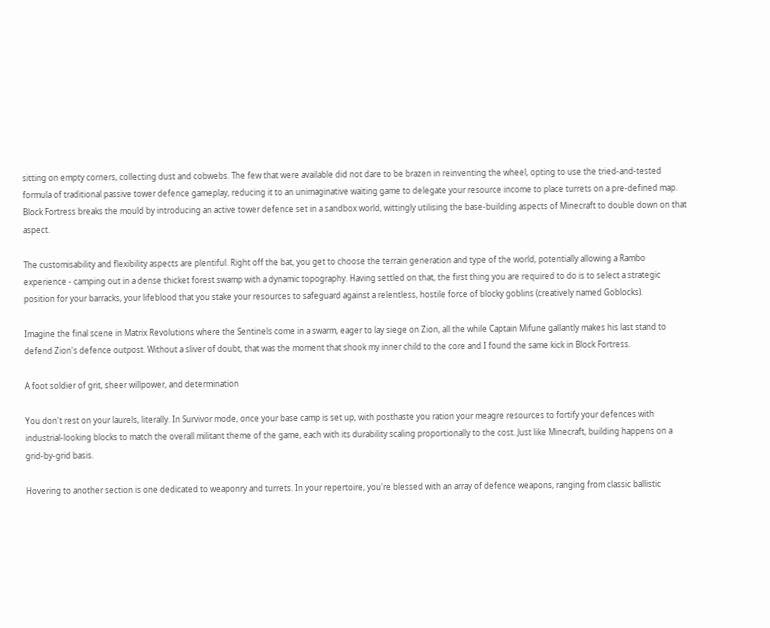sitting on empty corners, collecting dust and cobwebs. The few that were available did not dare to be brazen in reinventing the wheel, opting to use the tried-and-tested formula of traditional passive tower defence gameplay, reducing it to an unimaginative waiting game to delegate your resource income to place turrets on a pre-defined map. Block Fortress breaks the mould by introducing an active tower defence set in a sandbox world, wittingly utilising the base-building aspects of Minecraft to double down on that aspect.

The customisability and flexibility aspects are plentiful. Right off the bat, you get to choose the terrain generation and type of the world, potentially allowing a Rambo experience - camping out in a dense thicket forest swamp with a dynamic topography. Having settled on that, the first thing you are required to do is to select a strategic position for your barracks, your lifeblood that you stake your resources to safeguard against a relentless, hostile force of blocky goblins (creatively named Goblocks).

Imagine the final scene in Matrix Revolutions where the Sentinels come in a swarm, eager to lay siege on Zion, all the while Captain Mifune gallantly makes his last stand to defend Zion's defence outpost. Without a sliver of doubt, that was the moment that shook my inner child to the core and I found the same kick in Block Fortress.

A foot soldier of grit, sheer willpower, and determination

You don't rest on your laurels, literally. In Survivor mode, once your base camp is set up, with posthaste you ration your meagre resources to fortify your defences with industrial-looking blocks to match the overall militant theme of the game, each with its durability scaling proportionally to the cost. Just like Minecraft, building happens on a grid-by-grid basis.

Hovering to another section is one dedicated to weaponry and turrets. In your repertoire, you're blessed with an array of defence weapons, ranging from classic ballistic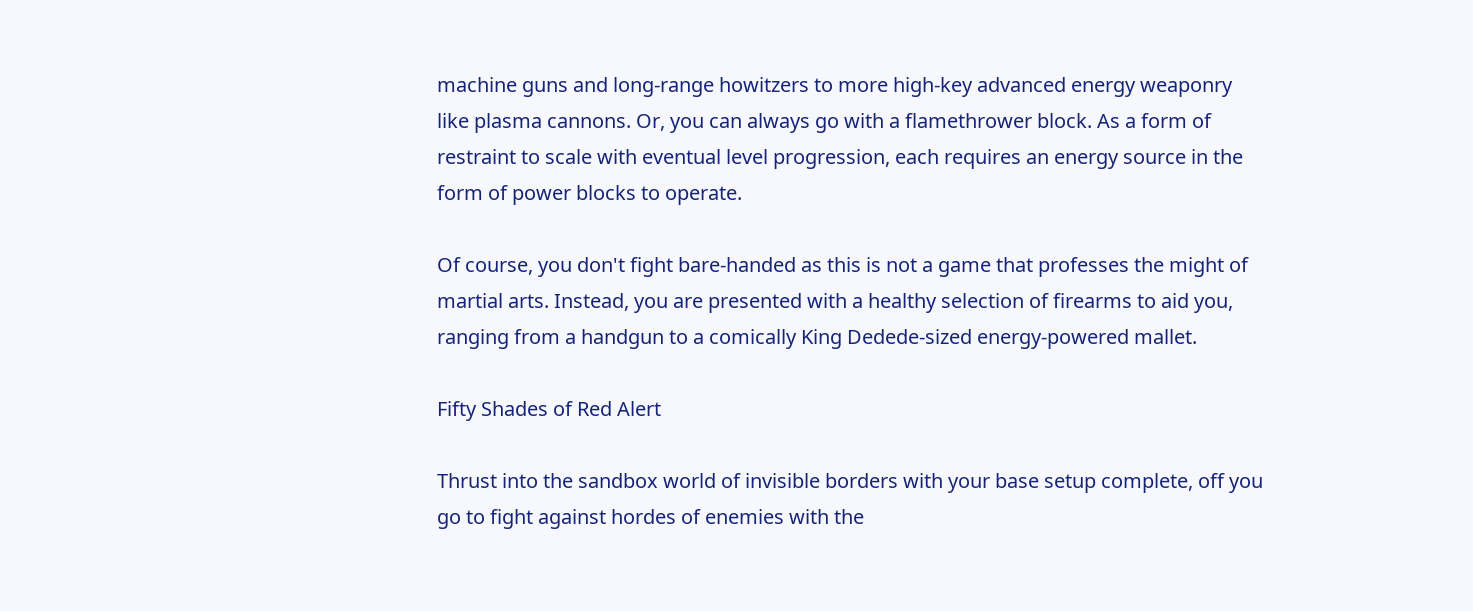machine guns and long-range howitzers to more high-key advanced energy weaponry like plasma cannons. Or, you can always go with a flamethrower block. As a form of restraint to scale with eventual level progression, each requires an energy source in the form of power blocks to operate.

Of course, you don't fight bare-handed as this is not a game that professes the might of martial arts. Instead, you are presented with a healthy selection of firearms to aid you, ranging from a handgun to a comically King Dedede-sized energy-powered mallet.

Fifty Shades of Red Alert

Thrust into the sandbox world of invisible borders with your base setup complete, off you go to fight against hordes of enemies with the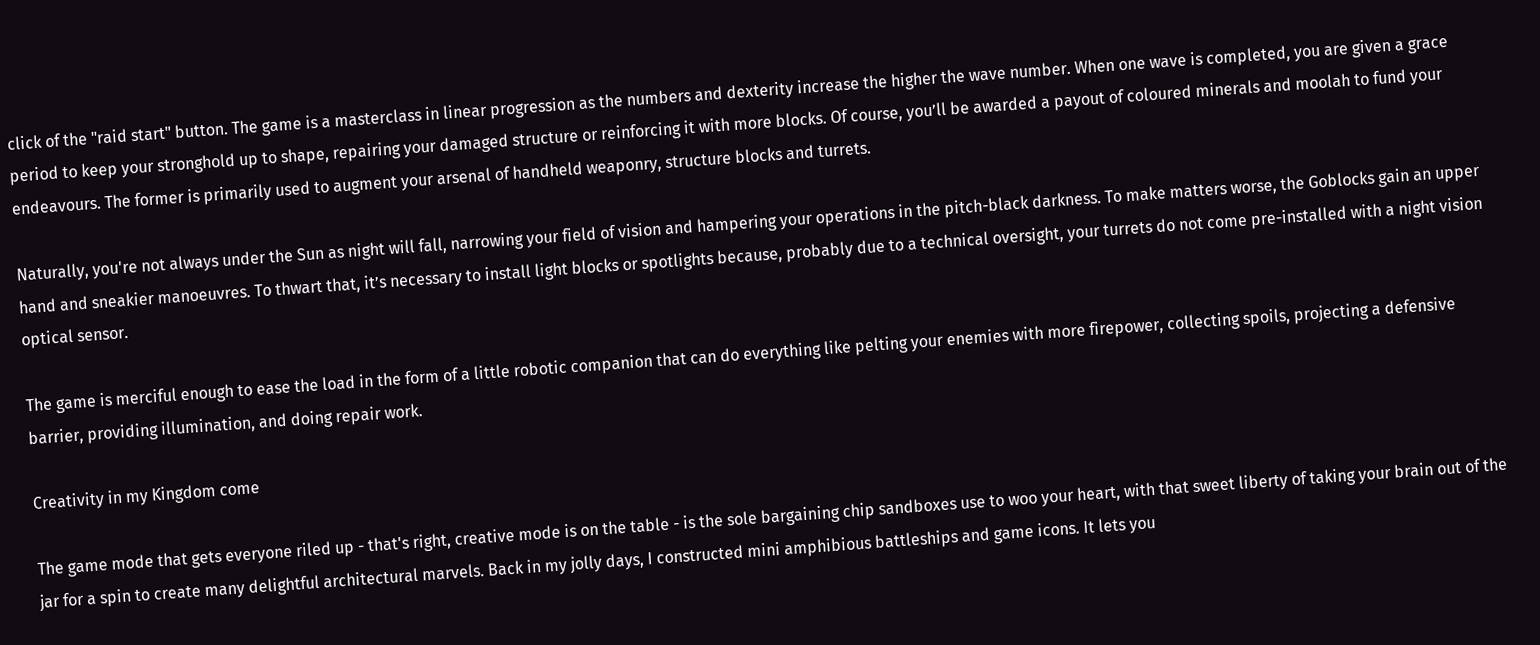click of the "raid start" button. The game is a masterclass in linear progression as the numbers and dexterity increase the higher the wave number. When one wave is completed, you are given a grace period to keep your stronghold up to shape, repairing your damaged structure or reinforcing it with more blocks. Of course, you’ll be awarded a payout of coloured minerals and moolah to fund your endeavours. The former is primarily used to augment your arsenal of handheld weaponry, structure blocks and turrets.

Naturally, you're not always under the Sun as night will fall, narrowing your field of vision and hampering your operations in the pitch-black darkness. To make matters worse, the Goblocks gain an upper hand and sneakier manoeuvres. To thwart that, it’s necessary to install light blocks or spotlights because, probably due to a technical oversight, your turrets do not come pre-installed with a night vision optical sensor.

The game is merciful enough to ease the load in the form of a little robotic companion that can do everything like pelting your enemies with more firepower, collecting spoils, projecting a defensive barrier, providing illumination, and doing repair work.

Creativity in my Kingdom come

The game mode that gets everyone riled up - that's right, creative mode is on the table - is the sole bargaining chip sandboxes use to woo your heart, with that sweet liberty of taking your brain out of the jar for a spin to create many delightful architectural marvels. Back in my jolly days, I constructed mini amphibious battleships and game icons. It lets you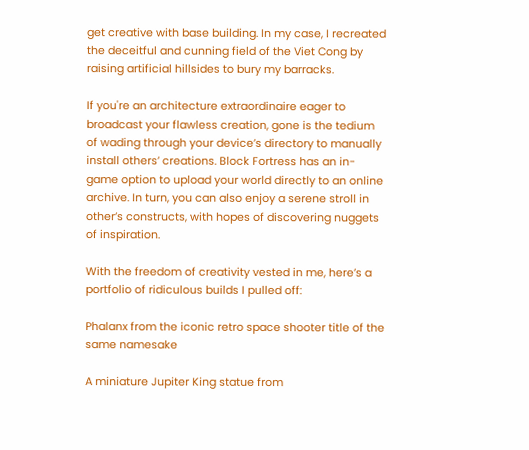get creative with base building. In my case, I recreated the deceitful and cunning field of the Viet Cong by raising artificial hillsides to bury my barracks.

If you're an architecture extraordinaire eager to broadcast your flawless creation, gone is the tedium of wading through your device’s directory to manually install others’ creations. Block Fortress has an in-game option to upload your world directly to an online archive. In turn, you can also enjoy a serene stroll in other’s constructs, with hopes of discovering nuggets of inspiration.

With the freedom of creativity vested in me, here’s a portfolio of ridiculous builds I pulled off:

Phalanx from the iconic retro space shooter title of the same namesake

A miniature Jupiter King statue from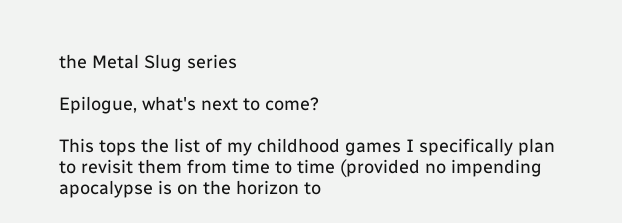the Metal Slug series

Epilogue, what's next to come?

This tops the list of my childhood games I specifically plan to revisit them from time to time (provided no impending apocalypse is on the horizon to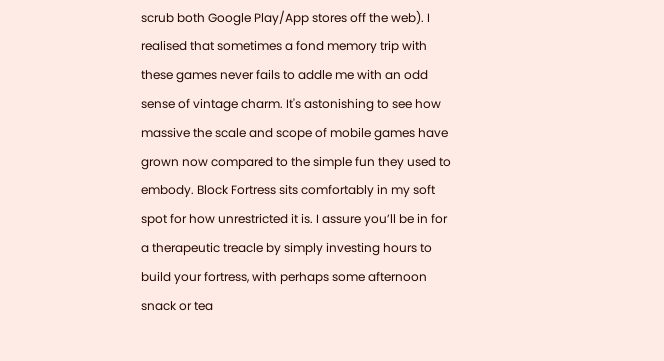scrub both Google Play/App stores off the web). I realised that sometimes a fond memory trip with these games never fails to addle me with an odd sense of vintage charm. It's astonishing to see how massive the scale and scope of mobile games have grown now compared to the simple fun they used to embody. Block Fortress sits comfortably in my soft spot for how unrestricted it is. I assure you’ll be in for a therapeutic treacle by simply investing hours to build your fortress, with perhaps some afternoon snack or tea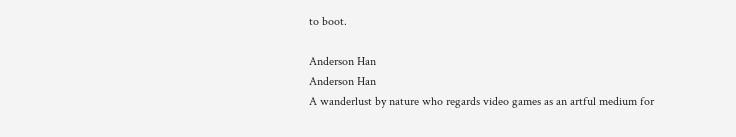to boot.

Anderson Han
Anderson Han
A wanderlust by nature who regards video games as an artful medium for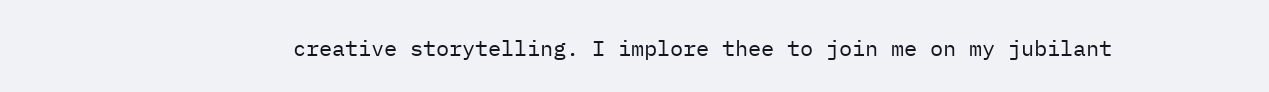creative storytelling. I implore thee to join me on my jubilant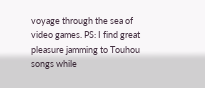voyage through the sea of video games. PS: I find great pleasure jamming to Touhou songs while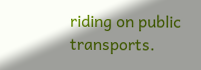riding on public transports.